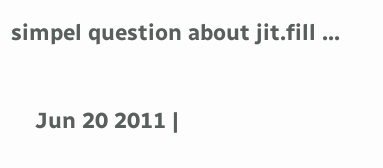simpel question about jit.fill ...

    Jun 20 2011 |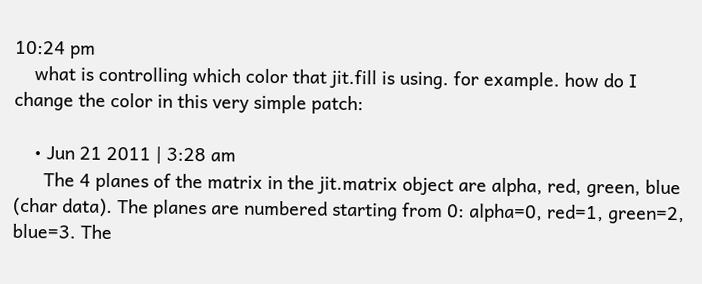10:24 pm
    what is controlling which color that jit.fill is using. for example. how do I change the color in this very simple patch:

    • Jun 21 2011 | 3:28 am
      The 4 planes of the matrix in the jit.matrix object are alpha, red, green, blue (char data). The planes are numbered starting from 0: alpha=0, red=1, green=2, blue=3. The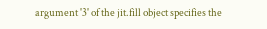argument '3' of the jit.fill object specifies the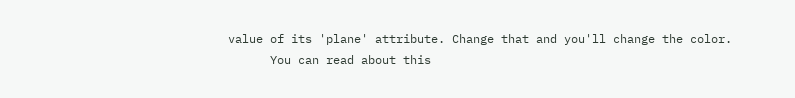value of its 'plane' attribute. Change that and you'll change the color.
      You can read about this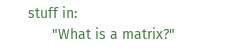stuff in:
      "What is a matrix?"